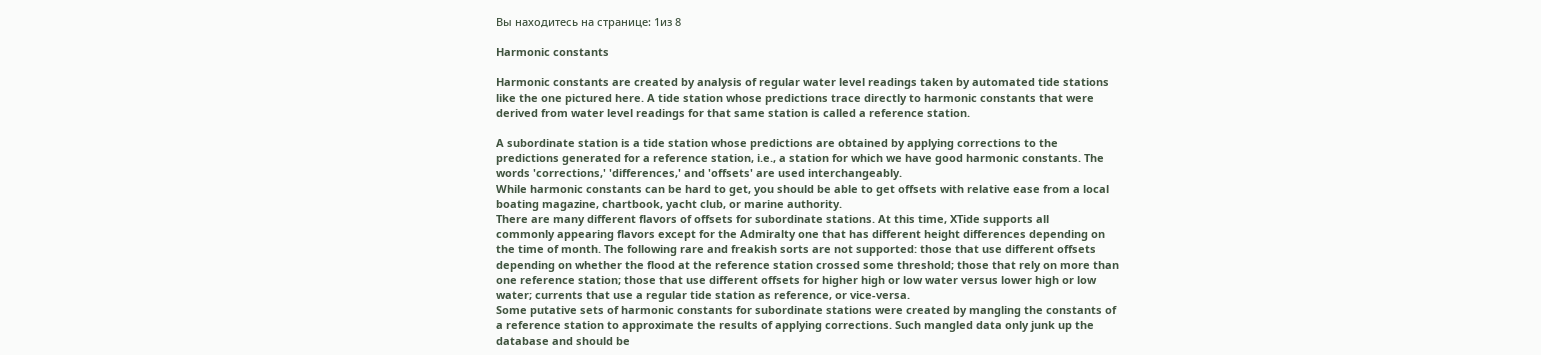Вы находитесь на странице: 1из 8

Harmonic constants

Harmonic constants are created by analysis of regular water level readings taken by automated tide stations
like the one pictured here. A tide station whose predictions trace directly to harmonic constants that were
derived from water level readings for that same station is called a reference station.

A subordinate station is a tide station whose predictions are obtained by applying corrections to the
predictions generated for a reference station, i.e., a station for which we have good harmonic constants. The
words 'corrections,' 'differences,' and 'offsets' are used interchangeably.
While harmonic constants can be hard to get, you should be able to get offsets with relative ease from a local
boating magazine, chartbook, yacht club, or marine authority.
There are many different flavors of offsets for subordinate stations. At this time, XTide supports all
commonly appearing flavors except for the Admiralty one that has different height differences depending on
the time of month. The following rare and freakish sorts are not supported: those that use different offsets
depending on whether the flood at the reference station crossed some threshold; those that rely on more than
one reference station; those that use different offsets for higher high or low water versus lower high or low
water; currents that use a regular tide station as reference, or vice-versa.
Some putative sets of harmonic constants for subordinate stations were created by mangling the constants of
a reference station to approximate the results of applying corrections. Such mangled data only junk up the
database and should be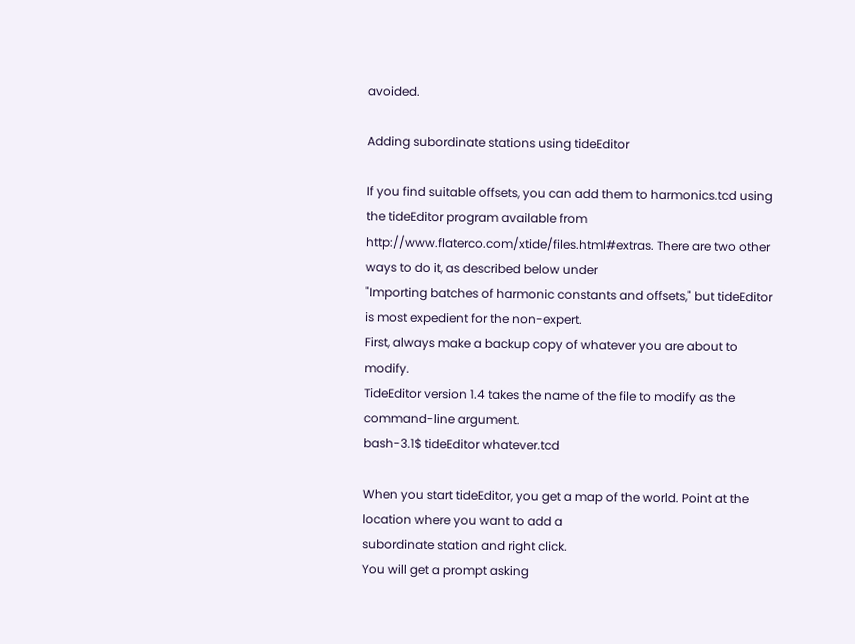avoided.

Adding subordinate stations using tideEditor

If you find suitable offsets, you can add them to harmonics.tcd using the tideEditor program available from
http://www.flaterco.com/xtide/files.html#extras. There are two other ways to do it, as described below under
"Importing batches of harmonic constants and offsets," but tideEditor is most expedient for the non-expert.
First, always make a backup copy of whatever you are about to modify.
TideEditor version 1.4 takes the name of the file to modify as the command-line argument.
bash-3.1$ tideEditor whatever.tcd

When you start tideEditor, you get a map of the world. Point at the location where you want to add a
subordinate station and right click.
You will get a prompt asking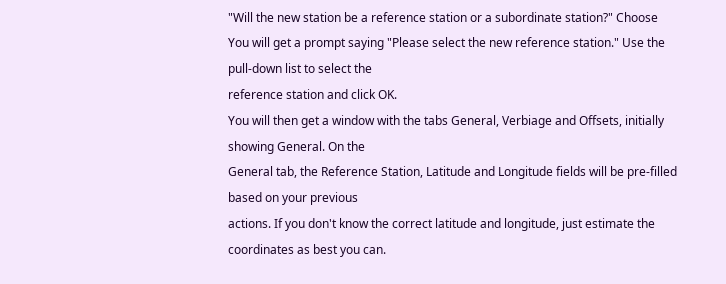"Will the new station be a reference station or a subordinate station?" Choose
You will get a prompt saying "Please select the new reference station." Use the pull-down list to select the
reference station and click OK.
You will then get a window with the tabs General, Verbiage and Offsets, initially showing General. On the
General tab, the Reference Station, Latitude and Longitude fields will be pre-filled based on your previous
actions. If you don't know the correct latitude and longitude, just estimate the coordinates as best you can.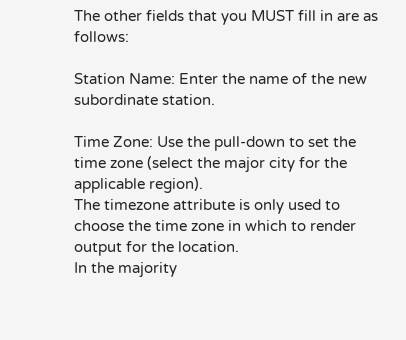The other fields that you MUST fill in are as follows:

Station Name: Enter the name of the new subordinate station.

Time Zone: Use the pull-down to set the time zone (select the major city for the applicable region).
The timezone attribute is only used to choose the time zone in which to render output for the location.
In the majority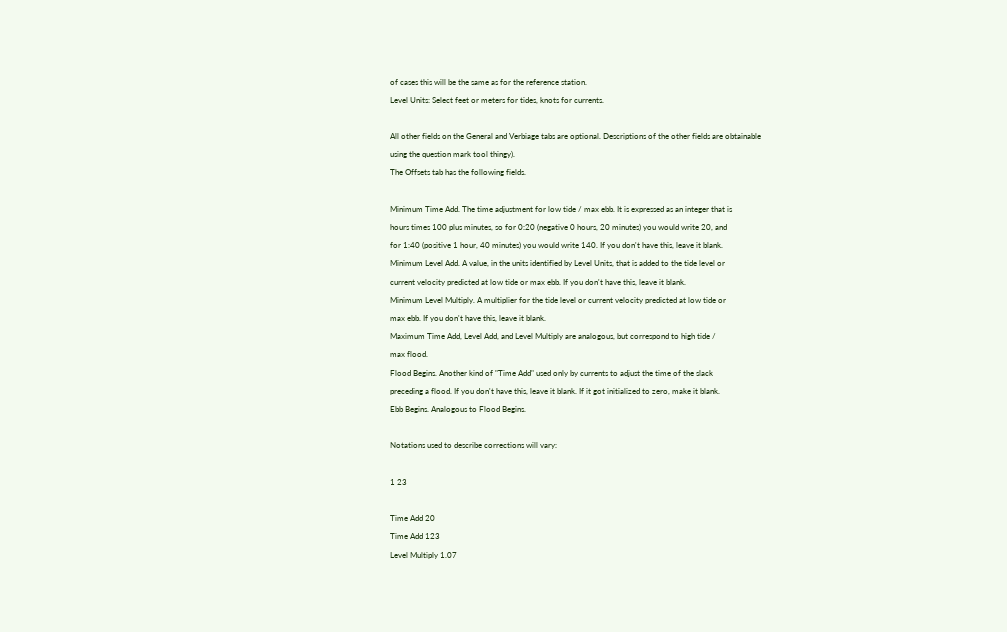of cases this will be the same as for the reference station.
Level Units: Select feet or meters for tides, knots for currents.

All other fields on the General and Verbiage tabs are optional. Descriptions of the other fields are obtainable
using the question mark tool thingy).
The Offsets tab has the following fields.

Minimum Time Add. The time adjustment for low tide / max ebb. It is expressed as an integer that is
hours times 100 plus minutes, so for 0:20 (negative 0 hours, 20 minutes) you would write 20, and
for 1:40 (positive 1 hour, 40 minutes) you would write 140. If you don't have this, leave it blank.
Minimum Level Add. A value, in the units identified by Level Units, that is added to the tide level or
current velocity predicted at low tide or max ebb. If you don't have this, leave it blank.
Minimum Level Multiply. A multiplier for the tide level or current velocity predicted at low tide or
max ebb. If you don't have this, leave it blank.
Maximum Time Add, Level Add, and Level Multiply are analogous, but correspond to high tide /
max flood.
Flood Begins. Another kind of "Time Add" used only by currents to adjust the time of the slack
preceding a flood. If you don't have this, leave it blank. If it got initialized to zero, make it blank.
Ebb Begins. Analogous to Flood Begins.

Notations used to describe corrections will vary:

1 23

Time Add 20
Time Add 123
Level Multiply 1.07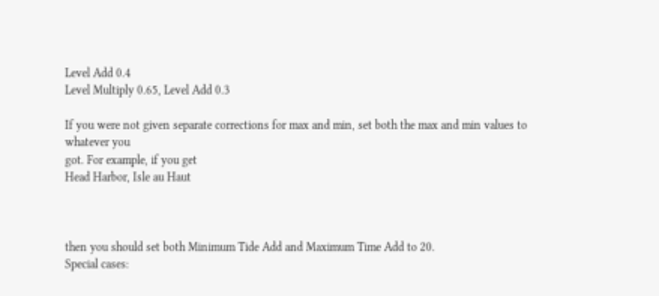Level Add 0.4
Level Multiply 0.65, Level Add 0.3

If you were not given separate corrections for max and min, set both the max and min values to whatever you
got. For example, if you get
Head Harbor, Isle au Haut



then you should set both Minimum Tide Add and Maximum Time Add to 20.
Special cases: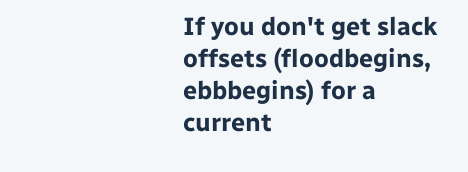If you don't get slack offsets (floodbegins, ebbbegins) for a current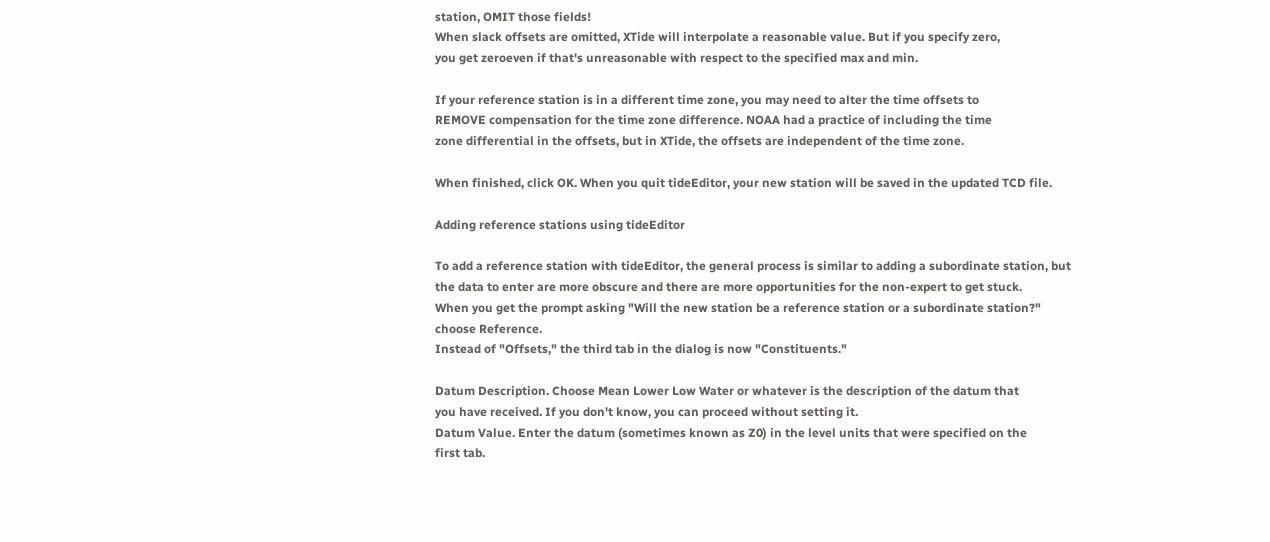station, OMIT those fields!
When slack offsets are omitted, XTide will interpolate a reasonable value. But if you specify zero,
you get zeroeven if that's unreasonable with respect to the specified max and min.

If your reference station is in a different time zone, you may need to alter the time offsets to
REMOVE compensation for the time zone difference. NOAA had a practice of including the time
zone differential in the offsets, but in XTide, the offsets are independent of the time zone.

When finished, click OK. When you quit tideEditor, your new station will be saved in the updated TCD file.

Adding reference stations using tideEditor

To add a reference station with tideEditor, the general process is similar to adding a subordinate station, but
the data to enter are more obscure and there are more opportunities for the non-expert to get stuck.
When you get the prompt asking "Will the new station be a reference station or a subordinate station?"
choose Reference.
Instead of "Offsets," the third tab in the dialog is now "Constituents."

Datum Description. Choose Mean Lower Low Water or whatever is the description of the datum that
you have received. If you don't know, you can proceed without setting it.
Datum Value. Enter the datum (sometimes known as Z0) in the level units that were specified on the
first tab.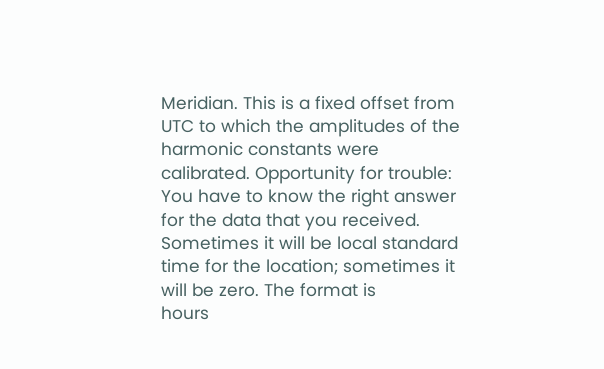Meridian. This is a fixed offset from UTC to which the amplitudes of the harmonic constants were
calibrated. Opportunity for trouble: You have to know the right answer for the data that you received.
Sometimes it will be local standard time for the location; sometimes it will be zero. The format is
hours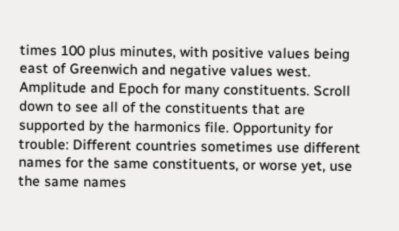times 100 plus minutes, with positive values being east of Greenwich and negative values west.
Amplitude and Epoch for many constituents. Scroll down to see all of the constituents that are
supported by the harmonics file. Opportunity for trouble: Different countries sometimes use different
names for the same constituents, or worse yet, use the same names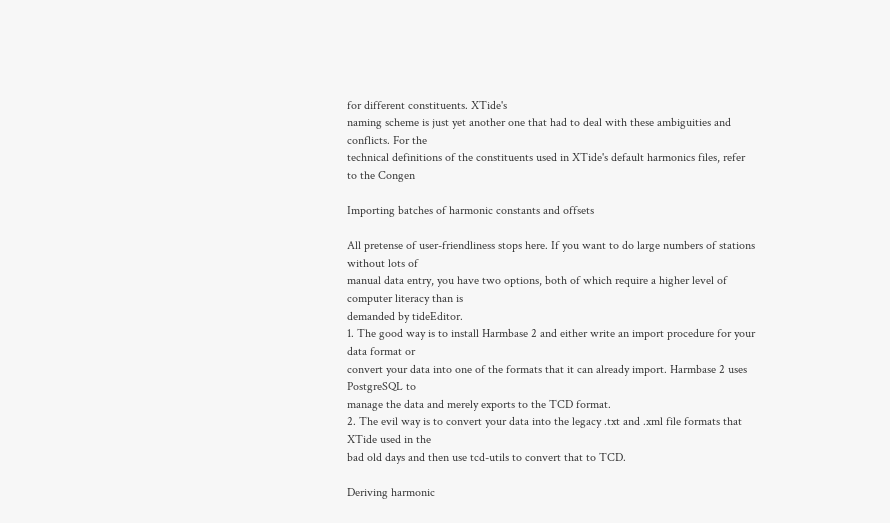for different constituents. XTide's
naming scheme is just yet another one that had to deal with these ambiguities and conflicts. For the
technical definitions of the constituents used in XTide's default harmonics files, refer to the Congen

Importing batches of harmonic constants and offsets

All pretense of user-friendliness stops here. If you want to do large numbers of stations without lots of
manual data entry, you have two options, both of which require a higher level of computer literacy than is
demanded by tideEditor.
1. The good way is to install Harmbase 2 and either write an import procedure for your data format or
convert your data into one of the formats that it can already import. Harmbase 2 uses PostgreSQL to
manage the data and merely exports to the TCD format.
2. The evil way is to convert your data into the legacy .txt and .xml file formats that XTide used in the
bad old days and then use tcd-utils to convert that to TCD.

Deriving harmonic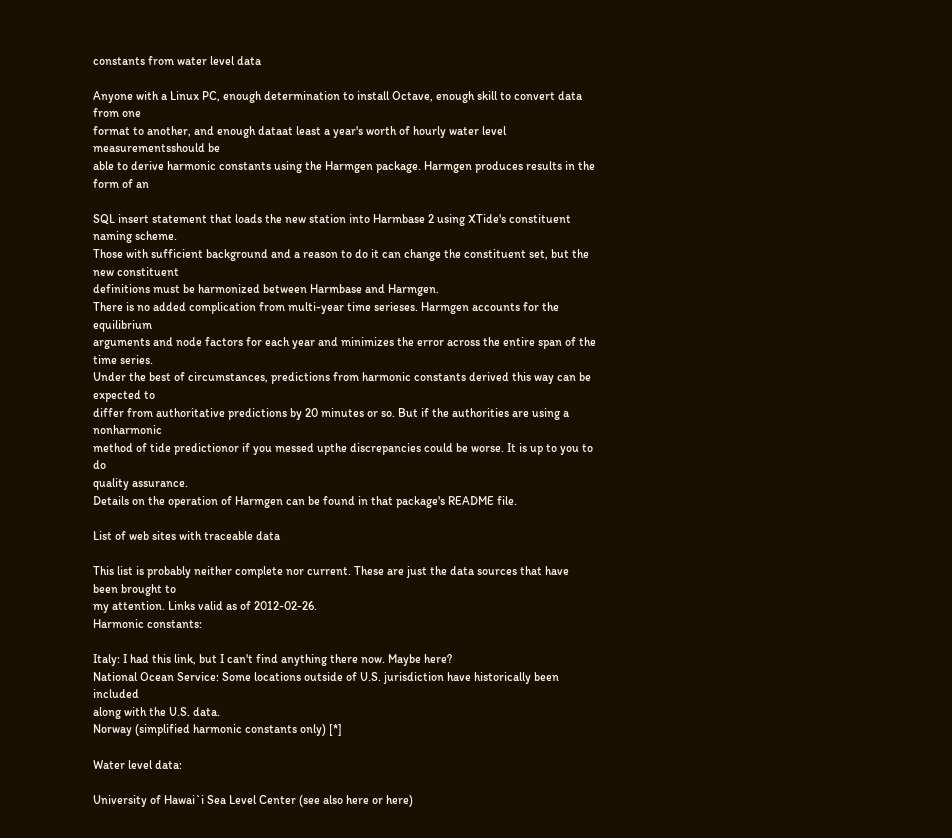constants from water level data

Anyone with a Linux PC, enough determination to install Octave, enough skill to convert data from one
format to another, and enough dataat least a year's worth of hourly water level measurementsshould be
able to derive harmonic constants using the Harmgen package. Harmgen produces results in the form of an

SQL insert statement that loads the new station into Harmbase 2 using XTide's constituent naming scheme.
Those with sufficient background and a reason to do it can change the constituent set, but the new constituent
definitions must be harmonized between Harmbase and Harmgen.
There is no added complication from multi-year time serieses. Harmgen accounts for the equilibrium
arguments and node factors for each year and minimizes the error across the entire span of the time series.
Under the best of circumstances, predictions from harmonic constants derived this way can be expected to
differ from authoritative predictions by 20 minutes or so. But if the authorities are using a nonharmonic
method of tide predictionor if you messed upthe discrepancies could be worse. It is up to you to do
quality assurance.
Details on the operation of Harmgen can be found in that package's README file.

List of web sites with traceable data

This list is probably neither complete nor current. These are just the data sources that have been brought to
my attention. Links valid as of 2012-02-26.
Harmonic constants:

Italy: I had this link, but I can't find anything there now. Maybe here?
National Ocean Service: Some locations outside of U.S. jurisdiction have historically been included
along with the U.S. data.
Norway (simplified harmonic constants only) [*]

Water level data:

University of Hawai`i Sea Level Center (see also here or here)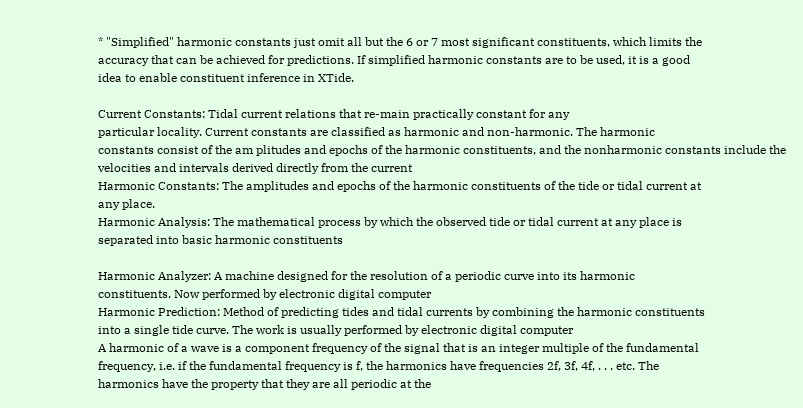* "Simplified" harmonic constants just omit all but the 6 or 7 most significant constituents, which limits the
accuracy that can be achieved for predictions. If simplified harmonic constants are to be used, it is a good
idea to enable constituent inference in XTide.

Current Constants: Tidal current relations that re-main practically constant for any
particular locality. Current constants are classified as harmonic and non-harmonic. The harmonic
constants consist of the am plitudes and epochs of the harmonic constituents, and the nonharmonic constants include the velocities and intervals derived directly from the current
Harmonic Constants: The amplitudes and epochs of the harmonic constituents of the tide or tidal current at
any place.
Harmonic Analysis: The mathematical process by which the observed tide or tidal current at any place is
separated into basic harmonic constituents

Harmonic Analyzer: A machine designed for the resolution of a periodic curve into its harmonic
constituents. Now performed by electronic digital computer
Harmonic Prediction: Method of predicting tides and tidal currents by combining the harmonic constituents
into a single tide curve. The work is usually performed by electronic digital computer
A harmonic of a wave is a component frequency of the signal that is an integer multiple of the fundamental
frequency, i.e. if the fundamental frequency is f, the harmonics have frequencies 2f, 3f, 4f, . . . etc. The
harmonics have the property that they are all periodic at the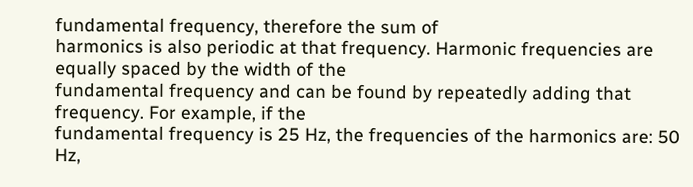fundamental frequency, therefore the sum of
harmonics is also periodic at that frequency. Harmonic frequencies are equally spaced by the width of the
fundamental frequency and can be found by repeatedly adding that frequency. For example, if the
fundamental frequency is 25 Hz, the frequencies of the harmonics are: 50 Hz,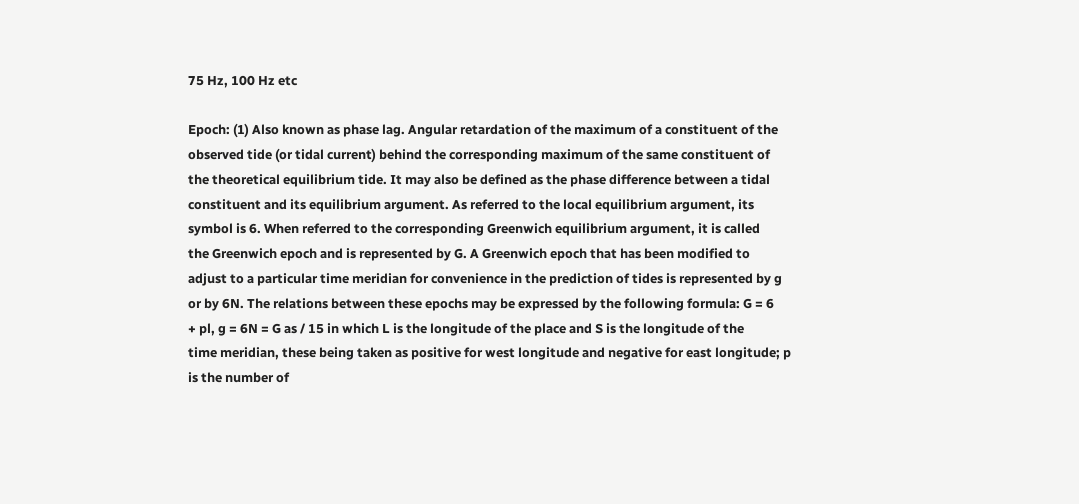75 Hz, 100 Hz etc

Epoch: (1) Also known as phase lag. Angular retardation of the maximum of a constituent of the
observed tide (or tidal current) behind the corresponding maximum of the same constituent of
the theoretical equilibrium tide. It may also be defined as the phase difference between a tidal
constituent and its equilibrium argument. As referred to the local equilibrium argument, its
symbol is 6. When referred to the corresponding Greenwich equilibrium argument, it is called
the Greenwich epoch and is represented by G. A Greenwich epoch that has been modified to
adjust to a particular time meridian for convenience in the prediction of tides is represented by g
or by 6N. The relations between these epochs may be expressed by the following formula: G = 6
+ pl, g = 6N = G as / 15 in which L is the longitude of the place and S is the longitude of the
time meridian, these being taken as positive for west longitude and negative for east longitude; p
is the number of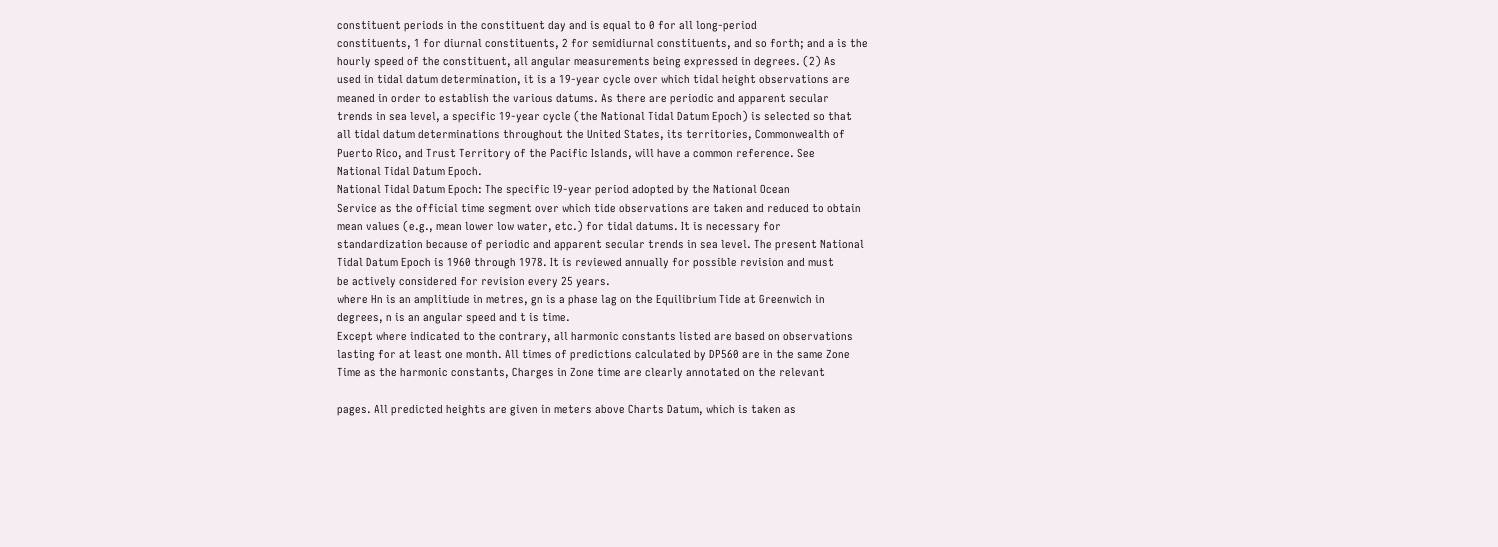constituent periods in the constituent day and is equal to 0 for all long-period
constituents, 1 for diurnal constituents, 2 for semidiurnal constituents, and so forth; and a is the
hourly speed of the constituent, all angular measurements being expressed in degrees. (2) As
used in tidal datum determination, it is a 19-year cycle over which tidal height observations are
meaned in order to establish the various datums. As there are periodic and apparent secular
trends in sea level, a specific 19-year cycle (the National Tidal Datum Epoch) is selected so that
all tidal datum determinations throughout the United States, its territories, Commonwealth of
Puerto Rico, and Trust Territory of the Pacific Islands, will have a common reference. See
National Tidal Datum Epoch.
National Tidal Datum Epoch: The specific l9-year period adopted by the National Ocean
Service as the official time segment over which tide observations are taken and reduced to obtain
mean values (e.g., mean lower low water, etc.) for tidal datums. It is necessary for
standardization because of periodic and apparent secular trends in sea level. The present National
Tidal Datum Epoch is 1960 through 1978. It is reviewed annually for possible revision and must
be actively considered for revision every 25 years.
where Hn is an amplitiude in metres, gn is a phase lag on the Equilibrium Tide at Greenwich in
degrees, n is an angular speed and t is time.
Except where indicated to the contrary, all harmonic constants listed are based on observations
lasting for at least one month. All times of predictions calculated by DP560 are in the same Zone
Time as the harmonic constants, Charges in Zone time are clearly annotated on the relevant

pages. All predicted heights are given in meters above Charts Datum, which is taken as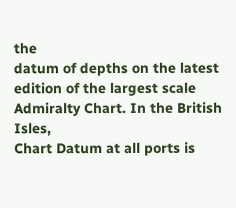the
datum of depths on the latest edition of the largest scale Admiralty Chart. In the British Isles,
Chart Datum at all ports is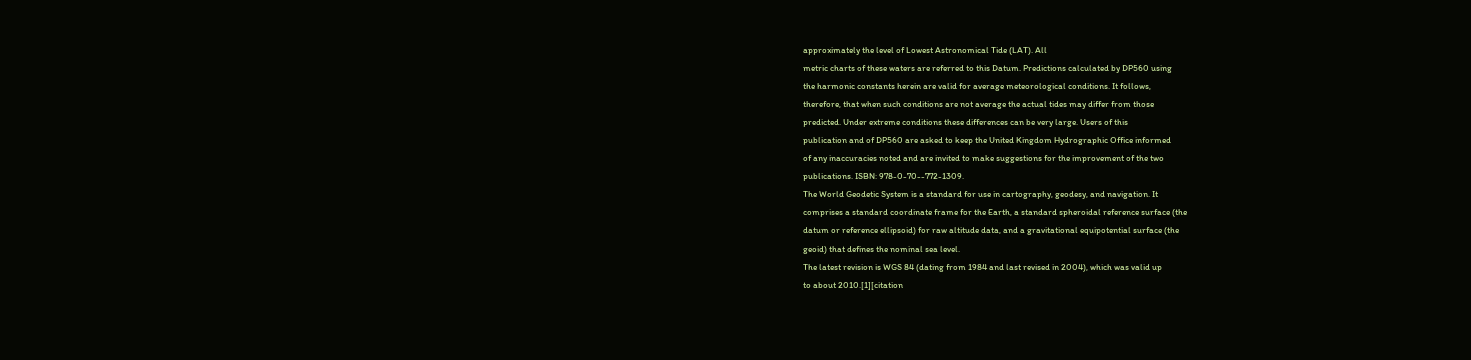approximately the level of Lowest Astronomical Tide (LAT). All
metric charts of these waters are referred to this Datum. Predictions calculated by DP560 using
the harmonic constants herein are valid for average meteorological conditions. It follows,
therefore, that when such conditions are not average the actual tides may differ from those
predicted. Under extreme conditions these differences can be very large. Users of this
publication and of DP560 are asked to keep the United Kingdom Hydrographic Office informed
of any inaccuracies noted and are invited to make suggestions for the improvement of the two
publications. ISBN: 978-0-70--772-1309.
The World Geodetic System is a standard for use in cartography, geodesy, and navigation. It
comprises a standard coordinate frame for the Earth, a standard spheroidal reference surface (the
datum or reference ellipsoid) for raw altitude data, and a gravitational equipotential surface (the
geoid) that defines the nominal sea level.
The latest revision is WGS 84 (dating from 1984 and last revised in 2004), which was valid up
to about 2010.[1][citation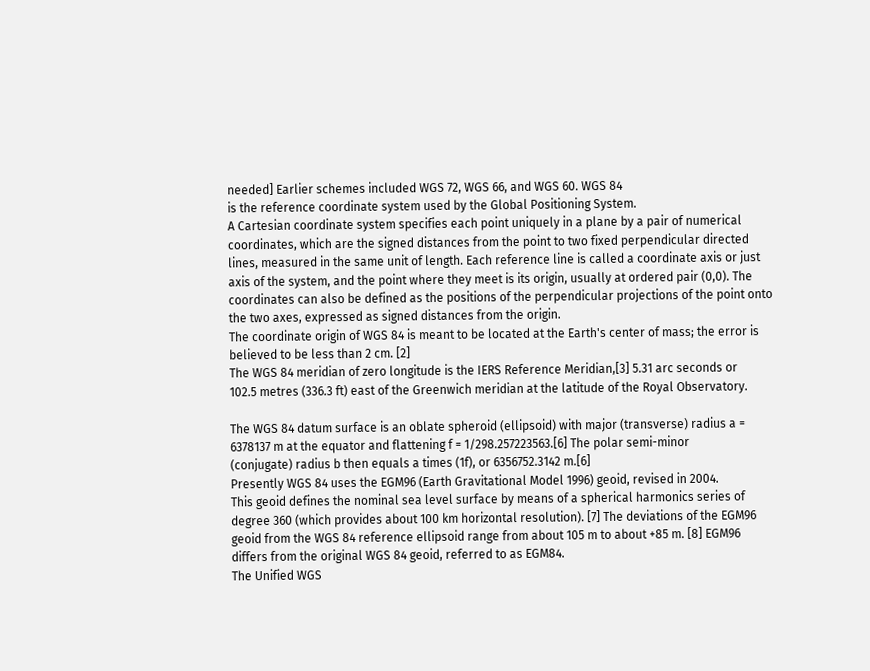needed] Earlier schemes included WGS 72, WGS 66, and WGS 60. WGS 84
is the reference coordinate system used by the Global Positioning System.
A Cartesian coordinate system specifies each point uniquely in a plane by a pair of numerical
coordinates, which are the signed distances from the point to two fixed perpendicular directed
lines, measured in the same unit of length. Each reference line is called a coordinate axis or just
axis of the system, and the point where they meet is its origin, usually at ordered pair (0,0). The
coordinates can also be defined as the positions of the perpendicular projections of the point onto
the two axes, expressed as signed distances from the origin.
The coordinate origin of WGS 84 is meant to be located at the Earth's center of mass; the error is
believed to be less than 2 cm. [2]
The WGS 84 meridian of zero longitude is the IERS Reference Meridian,[3] 5.31 arc seconds or
102.5 metres (336.3 ft) east of the Greenwich meridian at the latitude of the Royal Observatory.

The WGS 84 datum surface is an oblate spheroid (ellipsoid) with major (transverse) radius a =
6378137 m at the equator and flattening f = 1/298.257223563.[6] The polar semi-minor
(conjugate) radius b then equals a times (1f), or 6356752.3142 m.[6]
Presently WGS 84 uses the EGM96 (Earth Gravitational Model 1996) geoid, revised in 2004.
This geoid defines the nominal sea level surface by means of a spherical harmonics series of
degree 360 (which provides about 100 km horizontal resolution). [7] The deviations of the EGM96
geoid from the WGS 84 reference ellipsoid range from about 105 m to about +85 m. [8] EGM96
differs from the original WGS 84 geoid, referred to as EGM84.
The Unified WGS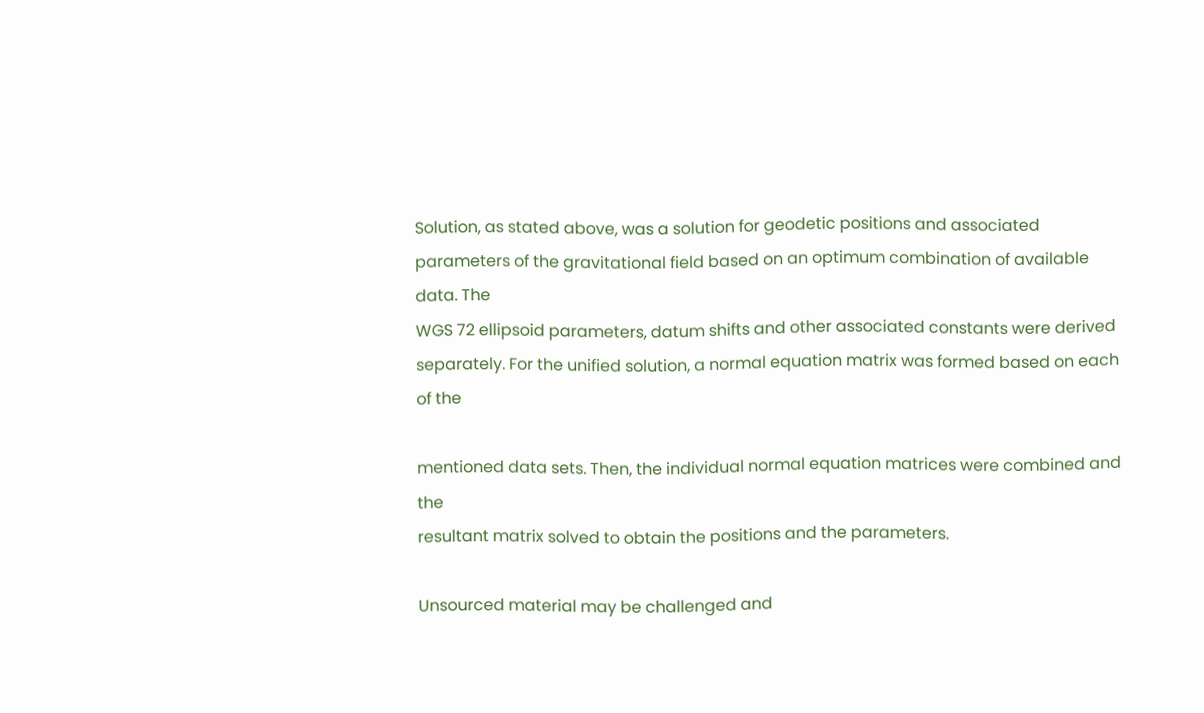Solution, as stated above, was a solution for geodetic positions and associated
parameters of the gravitational field based on an optimum combination of available data. The
WGS 72 ellipsoid parameters, datum shifts and other associated constants were derived
separately. For the unified solution, a normal equation matrix was formed based on each of the

mentioned data sets. Then, the individual normal equation matrices were combined and the
resultant matrix solved to obtain the positions and the parameters.

Unsourced material may be challenged and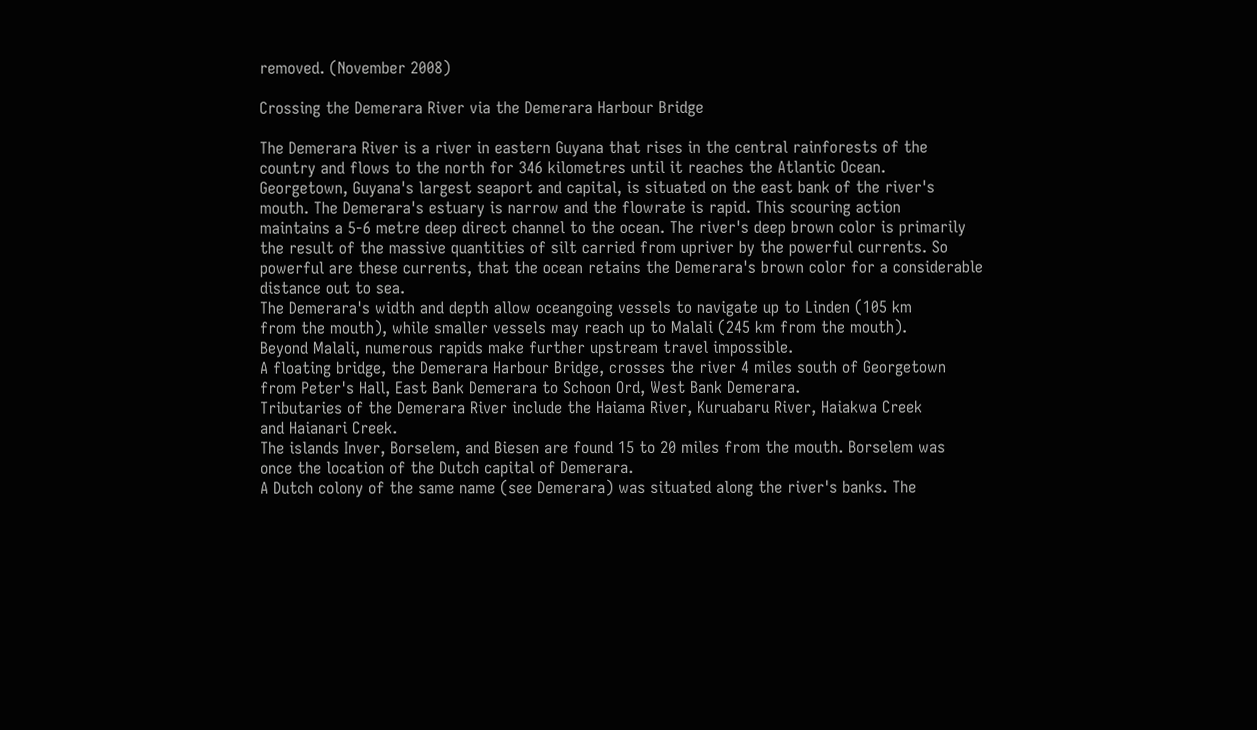removed. (November 2008)

Crossing the Demerara River via the Demerara Harbour Bridge

The Demerara River is a river in eastern Guyana that rises in the central rainforests of the
country and flows to the north for 346 kilometres until it reaches the Atlantic Ocean.
Georgetown, Guyana's largest seaport and capital, is situated on the east bank of the river's
mouth. The Demerara's estuary is narrow and the flowrate is rapid. This scouring action
maintains a 5-6 metre deep direct channel to the ocean. The river's deep brown color is primarily
the result of the massive quantities of silt carried from upriver by the powerful currents. So
powerful are these currents, that the ocean retains the Demerara's brown color for a considerable
distance out to sea.
The Demerara's width and depth allow oceangoing vessels to navigate up to Linden (105 km
from the mouth), while smaller vessels may reach up to Malali (245 km from the mouth).
Beyond Malali, numerous rapids make further upstream travel impossible.
A floating bridge, the Demerara Harbour Bridge, crosses the river 4 miles south of Georgetown
from Peter's Hall, East Bank Demerara to Schoon Ord, West Bank Demerara.
Tributaries of the Demerara River include the Haiama River, Kuruabaru River, Haiakwa Creek
and Haianari Creek.
The islands Inver, Borselem, and Biesen are found 15 to 20 miles from the mouth. Borselem was
once the location of the Dutch capital of Demerara.
A Dutch colony of the same name (see Demerara) was situated along the river's banks. The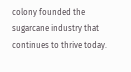colony founded the sugarcane industry that continues to thrive today.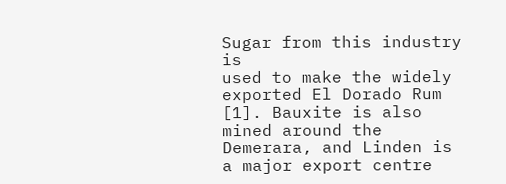Sugar from this industry is
used to make the widely exported El Dorado Rum [1]. Bauxite is also mined around the
Demerara, and Linden is a major export centre